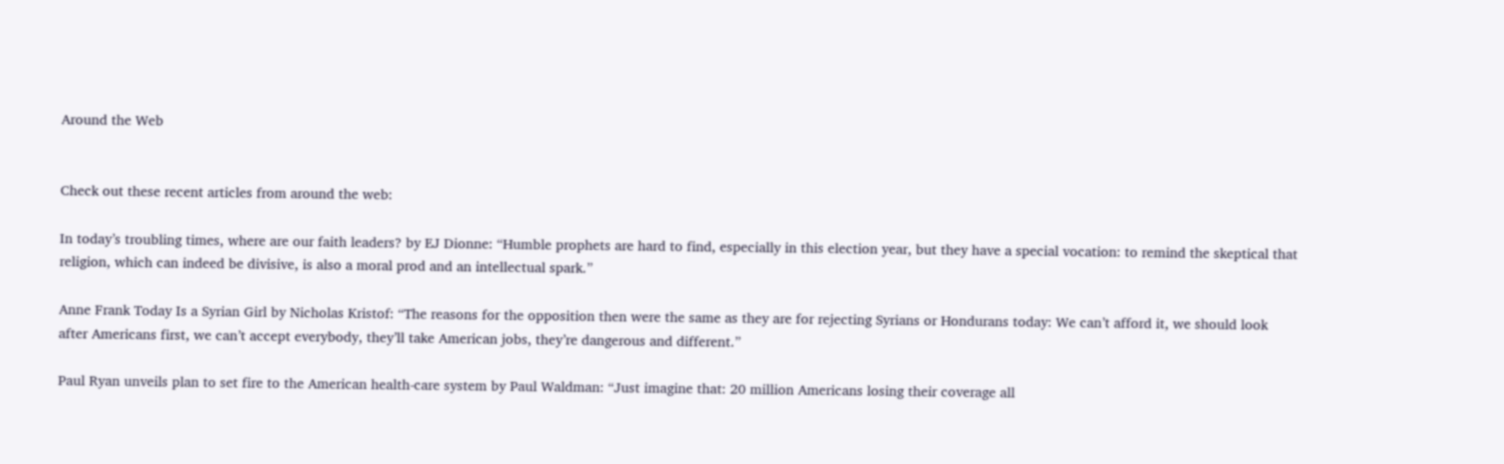Around the Web


Check out these recent articles from around the web:

In today’s troubling times, where are our faith leaders? by EJ Dionne: “Humble prophets are hard to find, especially in this election year, but they have a special vocation: to remind the skeptical that religion, which can indeed be divisive, is also a moral prod and an intellectual spark.”

Anne Frank Today Is a Syrian Girl by Nicholas Kristof: “The reasons for the opposition then were the same as they are for rejecting Syrians or Hondurans today: We can’t afford it, we should look after Americans first, we can’t accept everybody, they’ll take American jobs, they’re dangerous and different.”

Paul Ryan unveils plan to set fire to the American health-care system by Paul Waldman: “Just imagine that: 20 million Americans losing their coverage all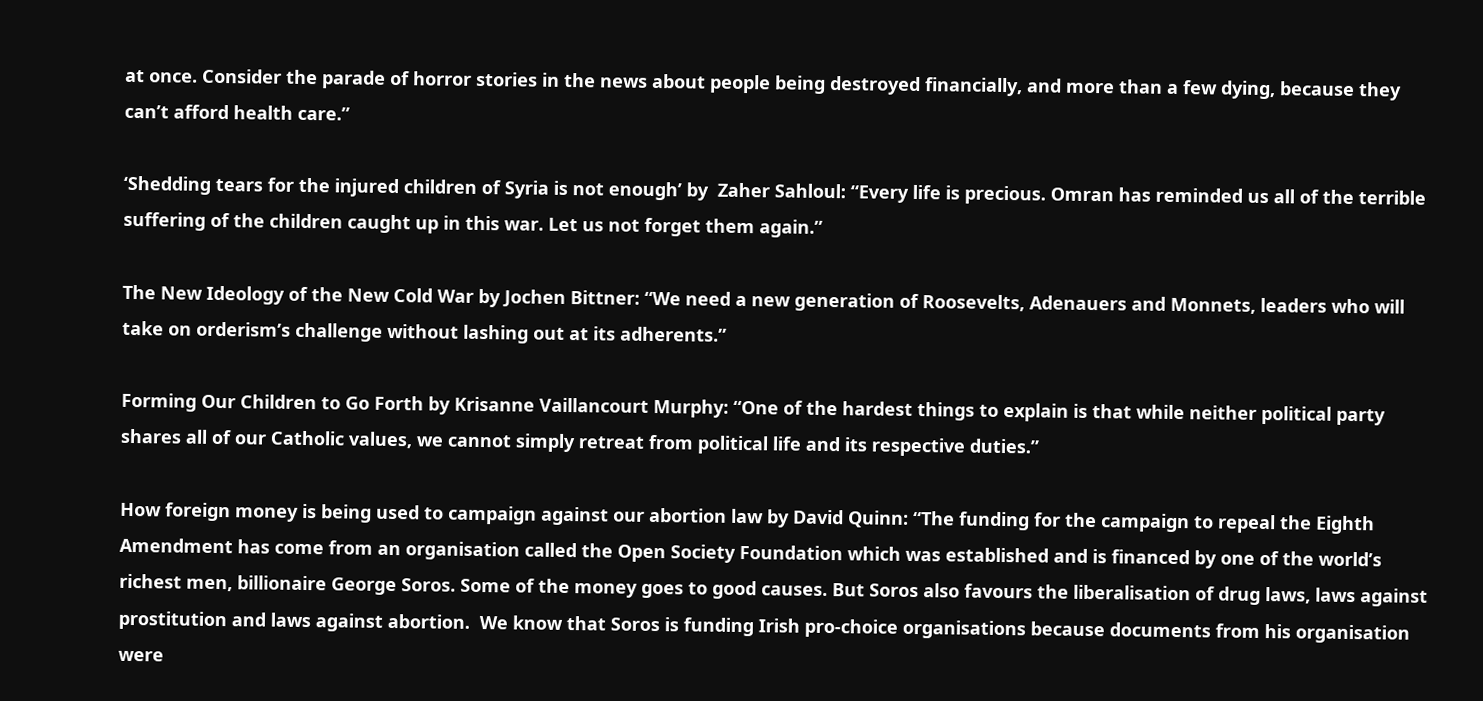at once. Consider the parade of horror stories in the news about people being destroyed financially, and more than a few dying, because they can’t afford health care.”

‘Shedding tears for the injured children of Syria is not enough’ by  Zaher Sahloul: “Every life is precious. Omran has reminded us all of the terrible suffering of the children caught up in this war. Let us not forget them again.”

The New Ideology of the New Cold War by Jochen Bittner: “We need a new generation of Roosevelts, Adenauers and Monnets, leaders who will take on orderism’s challenge without lashing out at its adherents.”

Forming Our Children to Go Forth by Krisanne Vaillancourt Murphy: “One of the hardest things to explain is that while neither political party shares all of our Catholic values, we cannot simply retreat from political life and its respective duties.”

How foreign money is being used to campaign against our abortion law by David Quinn: “The funding for the campaign to repeal the Eighth Amendment has come from an organisation called the Open Society Foundation which was established and is financed by one of the world’s richest men, billionaire George Soros. Some of the money goes to good causes. But Soros also favours the liberalisation of drug laws, laws against prostitution and laws against abortion.  We know that Soros is funding Irish pro-choice organisations because documents from his organisation were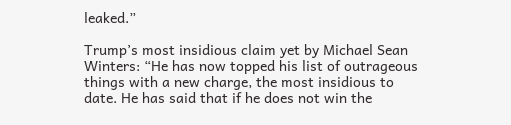leaked.”

Trump’s most insidious claim yet by Michael Sean Winters: “He has now topped his list of outrageous things with a new charge, the most insidious to date. He has said that if he does not win the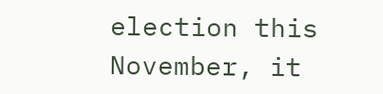election this November, it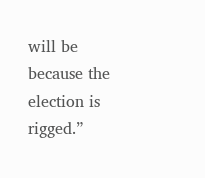will be because the election is rigged.”